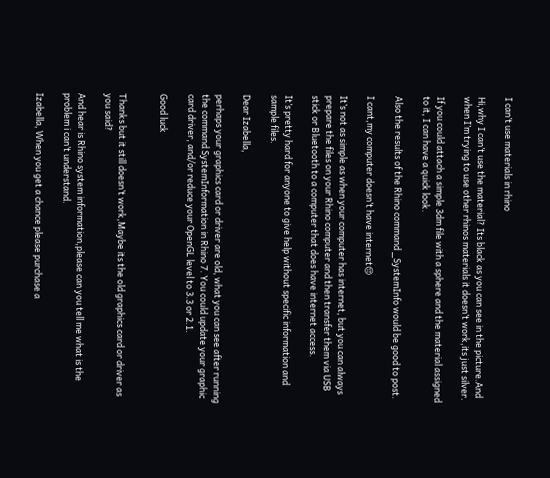I can’t use materials in rhino

Hi,why I can’t use the material? Its black as you can see in the picture.And when I’m trying to use other rhinos materials it doesn’t work,its just silver.

If you could attach a simple 3dm file with a sphere and the material assigned to it, I can have a quick look.

Also the results of the Rhino command _SystemInfo would be good to post.

I cant,my computer doesn’t have internet😔

It’s not as simple as when your computer has internet, but you can always prepare the files on your Rhino computer and then transfer them via USB stick or Bluetooth to a computer that does have internet access.

It’s pretty hard for anyone to give help without specific information and sample files.

Dear Izabella,

perhaps your graphics card or driver are old, what you can see after running the command SystemInformation in Rhino 7. You could update your graphic card driver, and/or reduce your OpenGL level to 3.3 or 2.1.

Good luck


Thanks but it still doesn’t work,Maybe its the old graphics card or driver as you said?

And hear is Rhino system information,please can you tell me what is the problem i can’t understand.

Izabella, When you get a chance please purchase a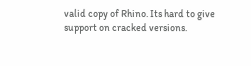valid copy of Rhino. Its hard to give support on cracked versions.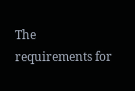The requirements for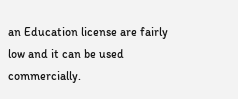an Education license are fairly low and it can be used commercially.